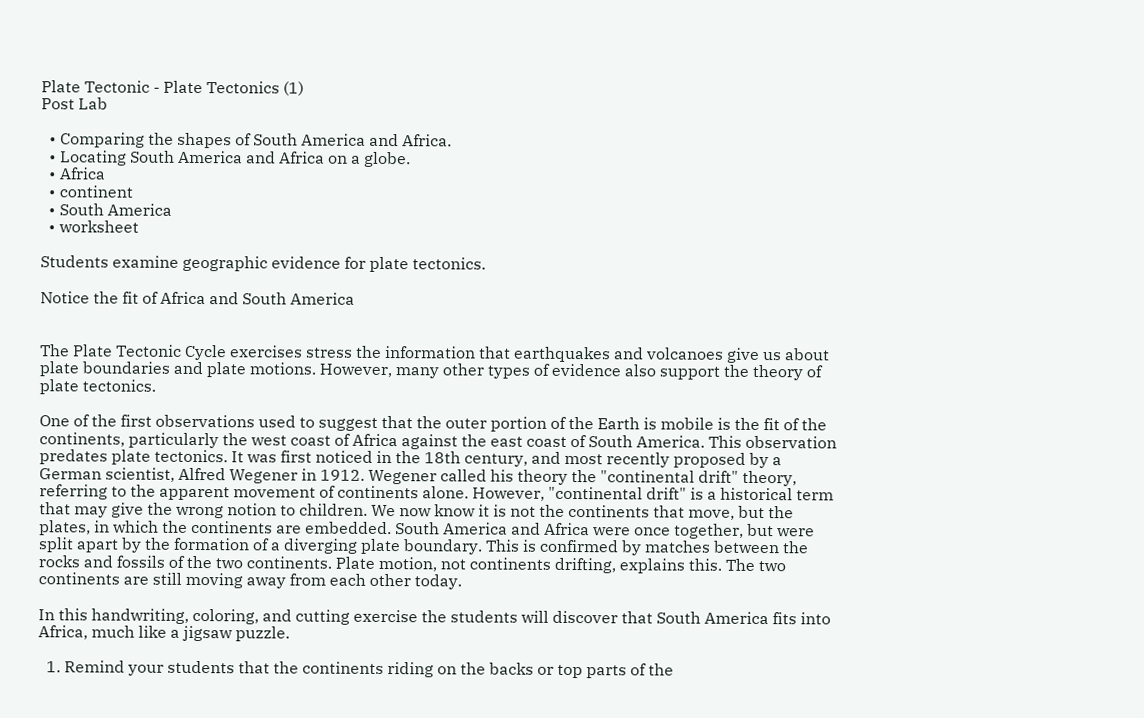Plate Tectonic - Plate Tectonics (1)
Post Lab

  • Comparing the shapes of South America and Africa.
  • Locating South America and Africa on a globe.
  • Africa
  • continent
  • South America
  • worksheet

Students examine geographic evidence for plate tectonics.

Notice the fit of Africa and South America


The Plate Tectonic Cycle exercises stress the information that earthquakes and volcanoes give us about plate boundaries and plate motions. However, many other types of evidence also support the theory of plate tectonics.

One of the first observations used to suggest that the outer portion of the Earth is mobile is the fit of the continents, particularly the west coast of Africa against the east coast of South America. This observation predates plate tectonics. It was first noticed in the 18th century, and most recently proposed by a German scientist, Alfred Wegener in 1912. Wegener called his theory the "continental drift" theory, referring to the apparent movement of continents alone. However, "continental drift" is a historical term that may give the wrong notion to children. We now know it is not the continents that move, but the plates, in which the continents are embedded. South America and Africa were once together, but were split apart by the formation of a diverging plate boundary. This is confirmed by matches between the rocks and fossils of the two continents. Plate motion, not continents drifting, explains this. The two continents are still moving away from each other today.

In this handwriting, coloring, and cutting exercise the students will discover that South America fits into Africa, much like a jigsaw puzzle.

  1. Remind your students that the continents riding on the backs or top parts of the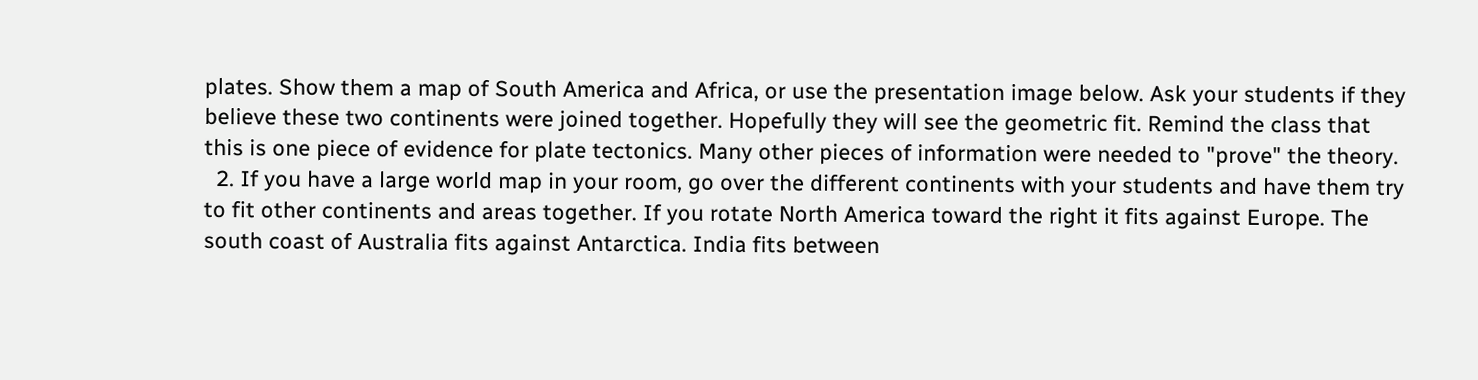plates. Show them a map of South America and Africa, or use the presentation image below. Ask your students if they believe these two continents were joined together. Hopefully they will see the geometric fit. Remind the class that this is one piece of evidence for plate tectonics. Many other pieces of information were needed to "prove" the theory.
  2. If you have a large world map in your room, go over the different continents with your students and have them try to fit other continents and areas together. If you rotate North America toward the right it fits against Europe. The south coast of Australia fits against Antarctica. India fits between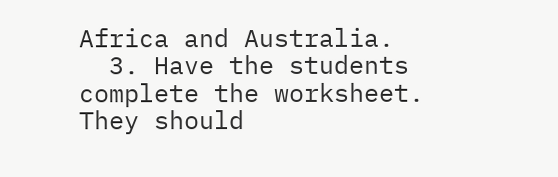Africa and Australia.
  3. Have the students complete the worksheet. They should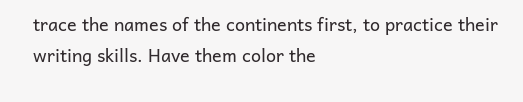trace the names of the continents first, to practice their writing skills. Have them color the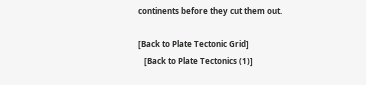continents before they cut them out.

[Back to Plate Tectonic Grid]
   [Back to Plate Tectonics (1)]